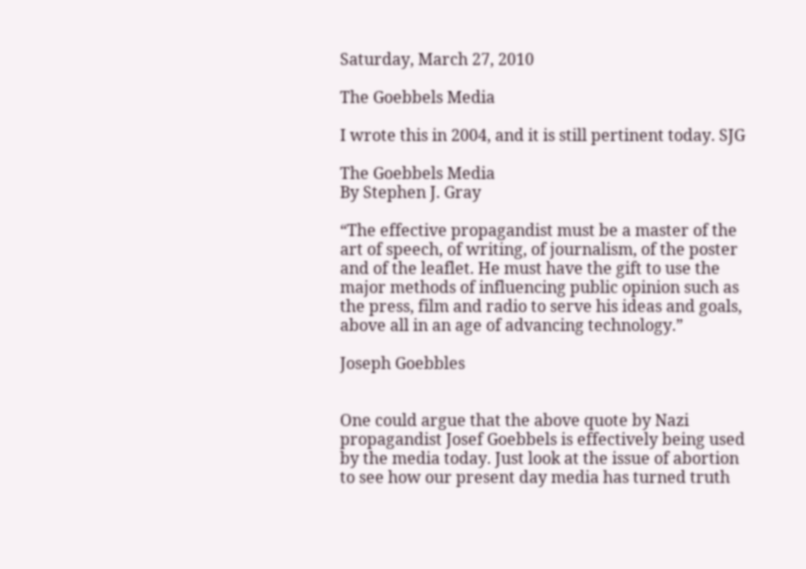Saturday, March 27, 2010

The Goebbels Media

I wrote this in 2004, and it is still pertinent today. SJG

The Goebbels Media
By Stephen J. Gray

“The effective propagandist must be a master of the art of speech, of writing, of journalism, of the poster and of the leaflet. He must have the gift to use the major methods of influencing public opinion such as the press, film and radio to serve his ideas and goals, above all in an age of advancing technology.”

Joseph Goebbles


One could argue that the above quote by Nazi propagandist Josef Goebbels is effectively being used by the media today. Just look at the issue of abortion to see how our present day media has turned truth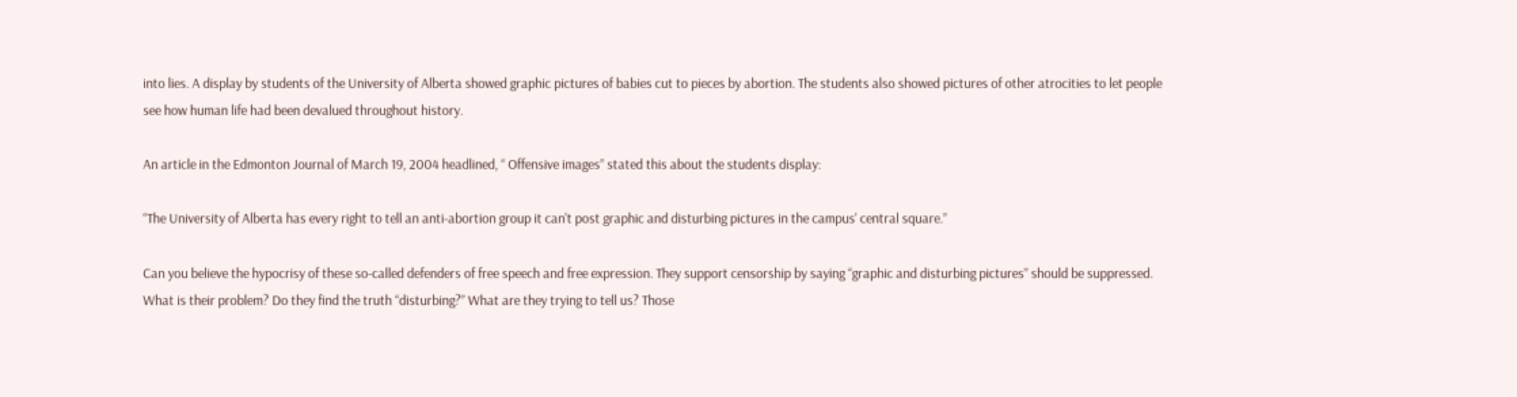into lies. A display by students of the University of Alberta showed graphic pictures of babies cut to pieces by abortion. The students also showed pictures of other atrocities to let people see how human life had been devalued throughout history.

An article in the Edmonton Journal of March 19, 2004 headlined, “ Offensive images” stated this about the students display:

“The University of Alberta has every right to tell an anti-abortion group it can't post graphic and disturbing pictures in the campus' central square.”

Can you believe the hypocrisy of these so-called defenders of free speech and free expression. They support censorship by saying “graphic and disturbing pictures” should be suppressed. What is their problem? Do they find the truth “disturbing?” What are they trying to tell us? Those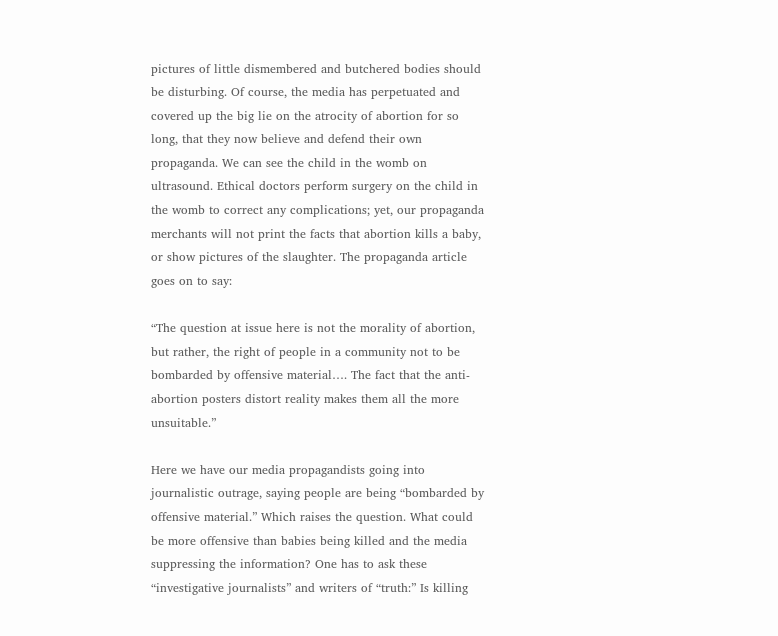pictures of little dismembered and butchered bodies should be disturbing. Of course, the media has perpetuated and covered up the big lie on the atrocity of abortion for so long, that they now believe and defend their own propaganda. We can see the child in the womb on ultrasound. Ethical doctors perform surgery on the child in the womb to correct any complications; yet, our propaganda merchants will not print the facts that abortion kills a baby, or show pictures of the slaughter. The propaganda article goes on to say:

“The question at issue here is not the morality of abortion, but rather, the right of people in a community not to be bombarded by offensive material…. The fact that the anti-abortion posters distort reality makes them all the more unsuitable.”

Here we have our media propagandists going into journalistic outrage, saying people are being “bombarded by offensive material.” Which raises the question. What could be more offensive than babies being killed and the media suppressing the information? One has to ask these “investigative journalists” and writers of “truth:” Is killing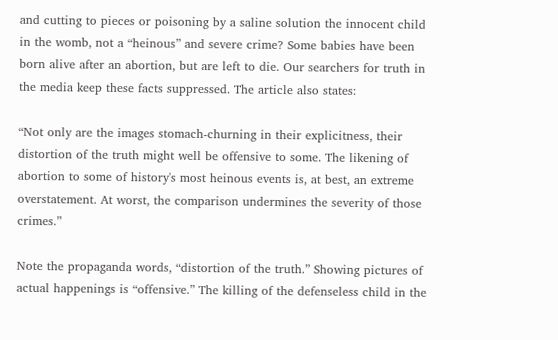and cutting to pieces or poisoning by a saline solution the innocent child in the womb, not a “heinous” and severe crime? Some babies have been born alive after an abortion, but are left to die. Our searchers for truth in the media keep these facts suppressed. The article also states:

“Not only are the images stomach-churning in their explicitness, their distortion of the truth might well be offensive to some. The likening of abortion to some of history's most heinous events is, at best, an extreme overstatement. At worst, the comparison undermines the severity of those crimes.”

Note the propaganda words, “distortion of the truth.” Showing pictures of actual happenings is “offensive.” The killing of the defenseless child in the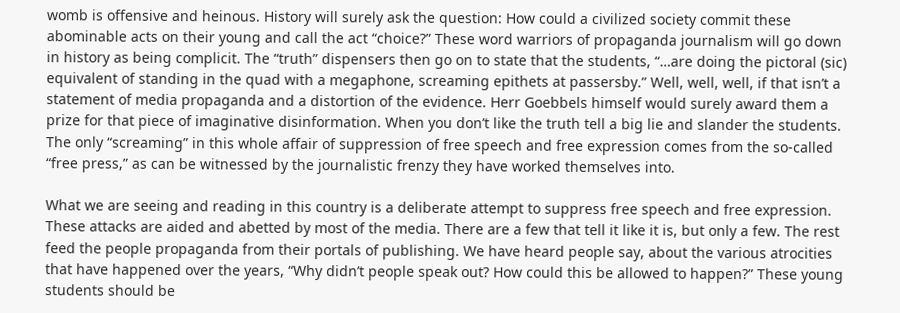womb is offensive and heinous. History will surely ask the question: How could a civilized society commit these abominable acts on their young and call the act “choice?” These word warriors of propaganda journalism will go down in history as being complicit. The “truth” dispensers then go on to state that the students, “…are doing the pictoral (sic) equivalent of standing in the quad with a megaphone, screaming epithets at passersby.” Well, well, well, if that isn’t a statement of media propaganda and a distortion of the evidence. Herr Goebbels himself would surely award them a prize for that piece of imaginative disinformation. When you don’t like the truth tell a big lie and slander the students. The only “screaming” in this whole affair of suppression of free speech and free expression comes from the so-called “free press,” as can be witnessed by the journalistic frenzy they have worked themselves into.

What we are seeing and reading in this country is a deliberate attempt to suppress free speech and free expression. These attacks are aided and abetted by most of the media. There are a few that tell it like it is, but only a few. The rest feed the people propaganda from their portals of publishing. We have heard people say, about the various atrocities that have happened over the years, “Why didn’t people speak out? How could this be allowed to happen?” These young students should be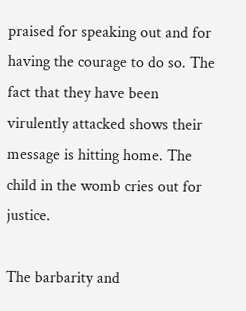praised for speaking out and for having the courage to do so. The fact that they have been virulently attacked shows their message is hitting home. The child in the womb cries out for justice.

The barbarity and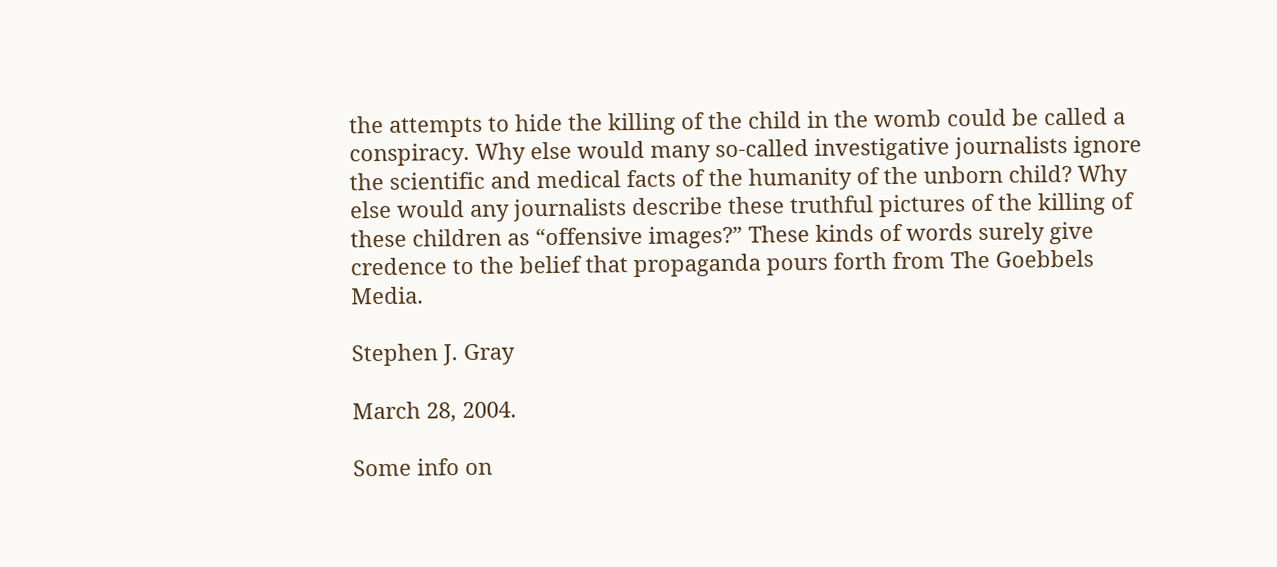the attempts to hide the killing of the child in the womb could be called a conspiracy. Why else would many so-called investigative journalists ignore the scientific and medical facts of the humanity of the unborn child? Why else would any journalists describe these truthful pictures of the killing of these children as “offensive images?” These kinds of words surely give credence to the belief that propaganda pours forth from The Goebbels Media.

Stephen J. Gray

March 28, 2004.

Some info on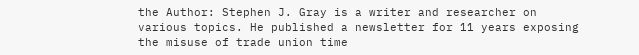the Author: Stephen J. Gray is a writer and researcher on various topics. He published a newsletter for 11 years exposing the misuse of trade union time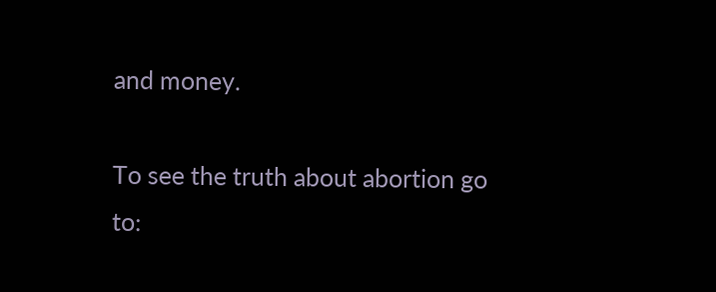and money.

To see the truth about abortion go to: